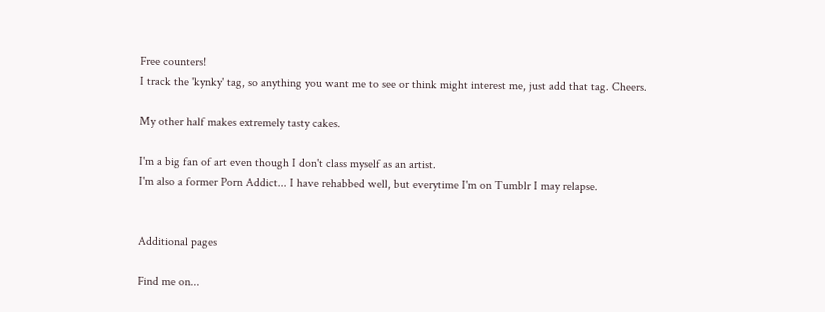Free counters!
I track the 'kynky' tag, so anything you want me to see or think might interest me, just add that tag. Cheers.

My other half makes extremely tasty cakes.

I'm a big fan of art even though I don't class myself as an artist.
I'm also a former Porn Addict... I have rehabbed well, but everytime I'm on Tumblr I may relapse.


Additional pages

Find me on...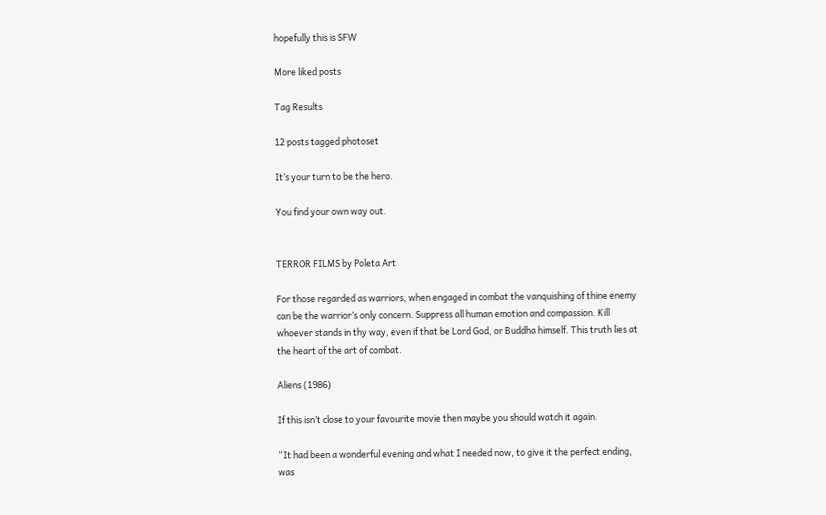hopefully this is SFW

More liked posts

Tag Results

12 posts tagged photoset

It’s your turn to be the hero.

You find your own way out.


TERROR FILMS by Poleta Art

For those regarded as warriors, when engaged in combat the vanquishing of thine enemy can be the warrior’s only concern. Suppress all human emotion and compassion. Kill whoever stands in thy way, even if that be Lord God, or Buddha himself. This truth lies at the heart of the art of combat.

Aliens (1986)

If this isn’t close to your favourite movie then maybe you should watch it again.

“It had been a wonderful evening and what I needed now, to give it the perfect ending, was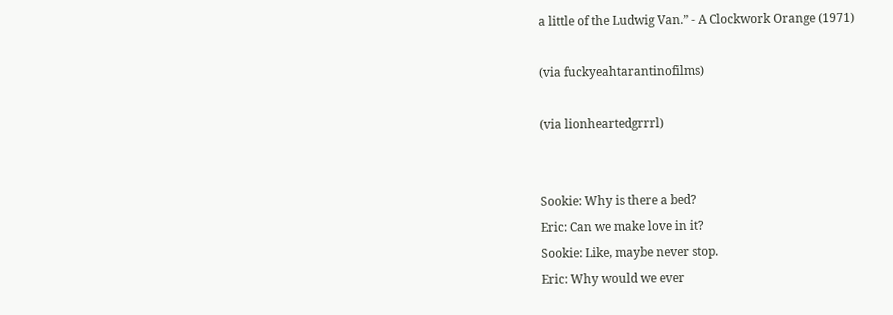a little of the Ludwig Van.” - A Clockwork Orange (1971)

(via fuckyeahtarantinofilms)

(via lionheartedgrrrl)


Sookie: Why is there a bed?
Eric: Can we make love in it?
Sookie: Like, maybe never stop.
Eric: Why would we ever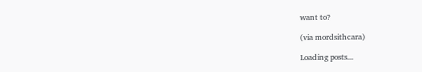want to?

(via mordsithcara)

Loading posts...